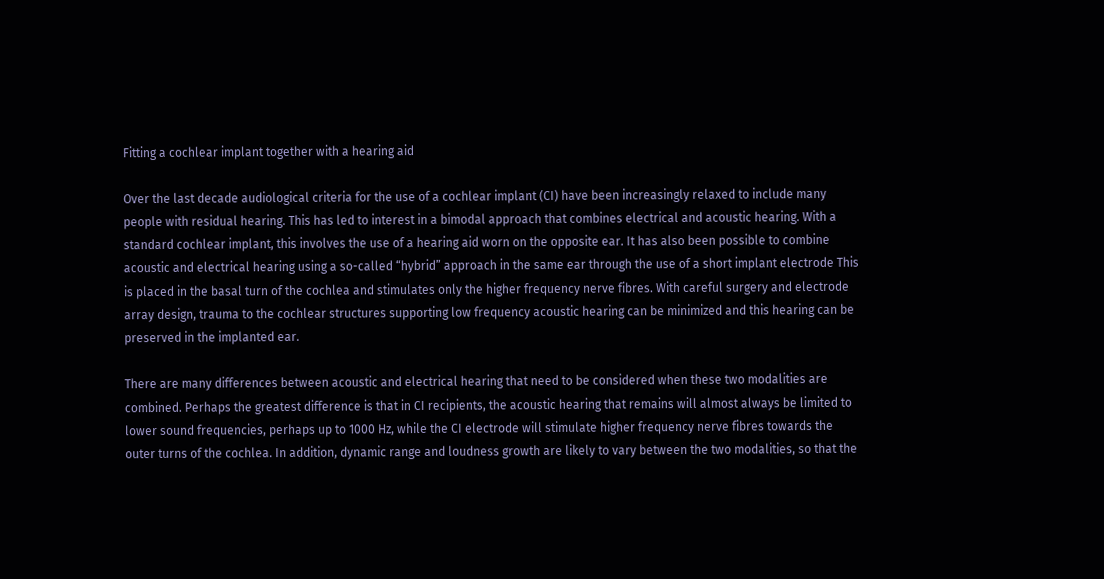Fitting a cochlear implant together with a hearing aid

Over the last decade audiological criteria for the use of a cochlear implant (CI) have been increasingly relaxed to include many people with residual hearing. This has led to interest in a bimodal approach that combines electrical and acoustic hearing. With a standard cochlear implant, this involves the use of a hearing aid worn on the opposite ear. It has also been possible to combine acoustic and electrical hearing using a so-called “hybrid” approach in the same ear through the use of a short implant electrode This is placed in the basal turn of the cochlea and stimulates only the higher frequency nerve fibres. With careful surgery and electrode array design, trauma to the cochlear structures supporting low frequency acoustic hearing can be minimized and this hearing can be preserved in the implanted ear.

There are many differences between acoustic and electrical hearing that need to be considered when these two modalities are combined. Perhaps the greatest difference is that in CI recipients, the acoustic hearing that remains will almost always be limited to lower sound frequencies, perhaps up to 1000 Hz, while the CI electrode will stimulate higher frequency nerve fibres towards the outer turns of the cochlea. In addition, dynamic range and loudness growth are likely to vary between the two modalities, so that the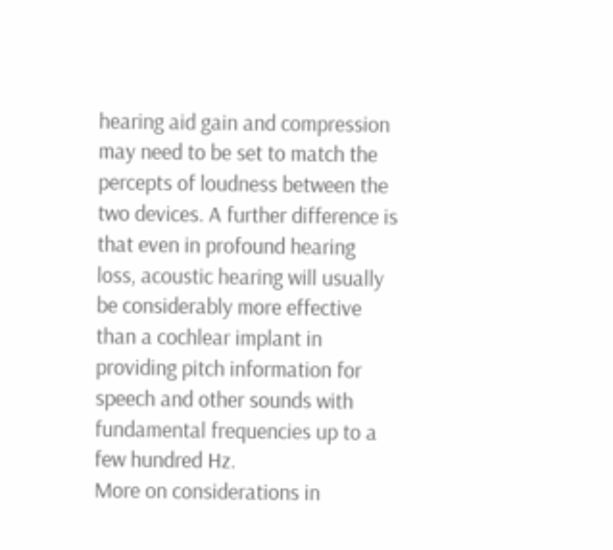hearing aid gain and compression may need to be set to match the percepts of loudness between the two devices. A further difference is that even in profound hearing loss, acoustic hearing will usually be considerably more effective than a cochlear implant in providing pitch information for speech and other sounds with fundamental frequencies up to a few hundred Hz.
More on considerations in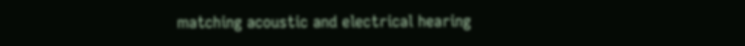matching acoustic and electrical hearing